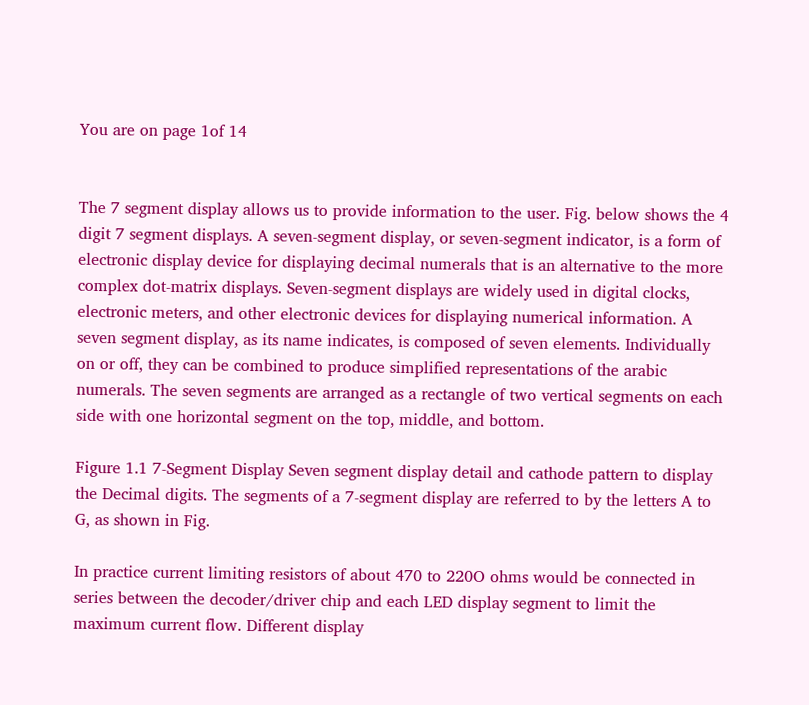You are on page 1of 14


The 7 segment display allows us to provide information to the user. Fig. below shows the 4 digit 7 segment displays. A seven-segment display, or seven-segment indicator, is a form of electronic display device for displaying decimal numerals that is an alternative to the more complex dot-matrix displays. Seven-segment displays are widely used in digital clocks, electronic meters, and other electronic devices for displaying numerical information. A seven segment display, as its name indicates, is composed of seven elements. Individually on or off, they can be combined to produce simplified representations of the arabic numerals. The seven segments are arranged as a rectangle of two vertical segments on each side with one horizontal segment on the top, middle, and bottom.

Figure 1.1 7-Segment Display Seven segment display detail and cathode pattern to display the Decimal digits. The segments of a 7-segment display are referred to by the letters A to G, as shown in Fig.

In practice current limiting resistors of about 470 to 220O ohms would be connected in series between the decoder/driver chip and each LED display segment to limit the maximum current flow. Different display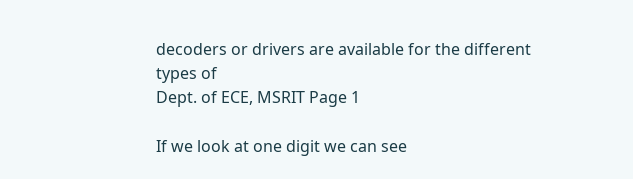decoders or drivers are available for the different types of
Dept. of ECE, MSRIT Page 1

If we look at one digit we can see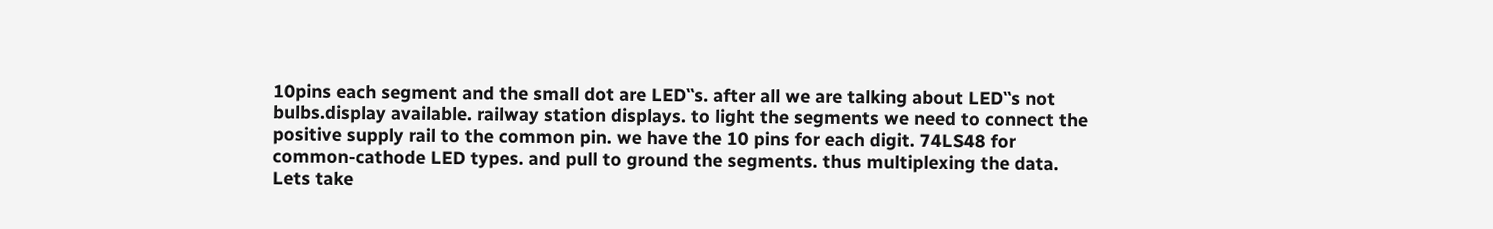10pins each segment and the small dot are LED‟s. after all we are talking about LED‟s not bulbs.display available. railway station displays. to light the segments we need to connect the positive supply rail to the common pin. we have the 10 pins for each digit. 74LS48 for common-cathode LED types. and pull to ground the segments. thus multiplexing the data. Lets take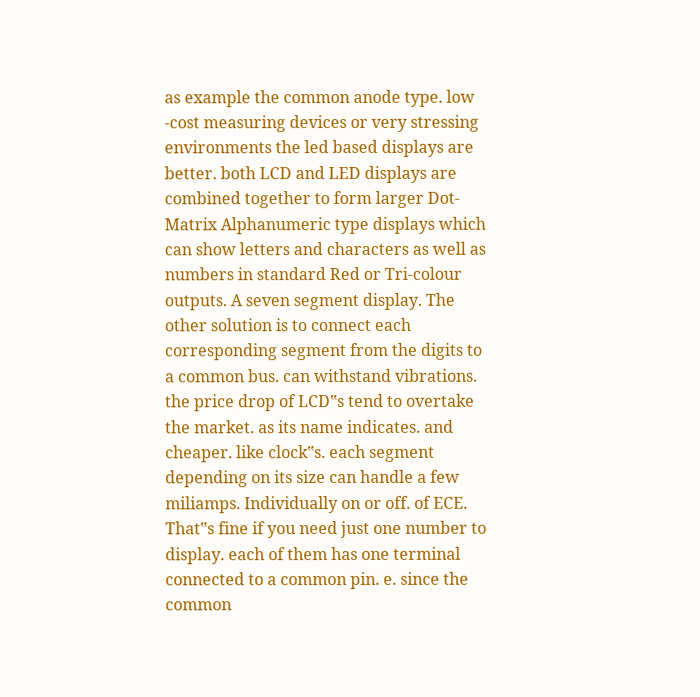as example the common anode type. low -cost measuring devices or very stressing environments the led based displays are better. both LCD and LED displays are combined together to form larger Dot-Matrix Alphanumeric type displays which can show letters and characters as well as numbers in standard Red or Tri-colour outputs. A seven segment display. The other solution is to connect each corresponding segment from the digits to a common bus. can withstand vibrations. the price drop of LCD‟s tend to overtake the market. as its name indicates. and cheaper. like clock‟s. each segment depending on its size can handle a few miliamps. Individually on or off. of ECE. That‟s fine if you need just one number to display. each of them has one terminal connected to a common pin. e. since the common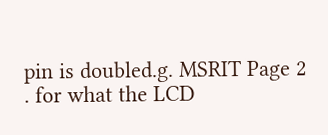pin is doubled.g. MSRIT Page 2 . for what the LCD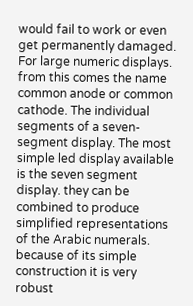would fail to work or even get permanently damaged. For large numeric displays. from this comes the name common anode or common cathode. The individual segments of a seven-segment display. The most simple led display available is the seven segment display. they can be combined to produce simplified representations of the Arabic numerals. because of its simple construction it is very robust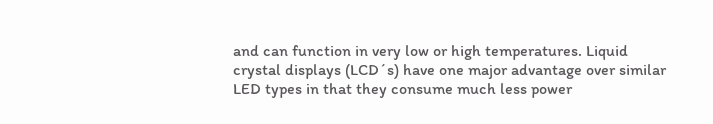and can function in very low or high temperatures. Liquid crystal displays (LCD´s) have one major advantage over similar LED types in that they consume much less power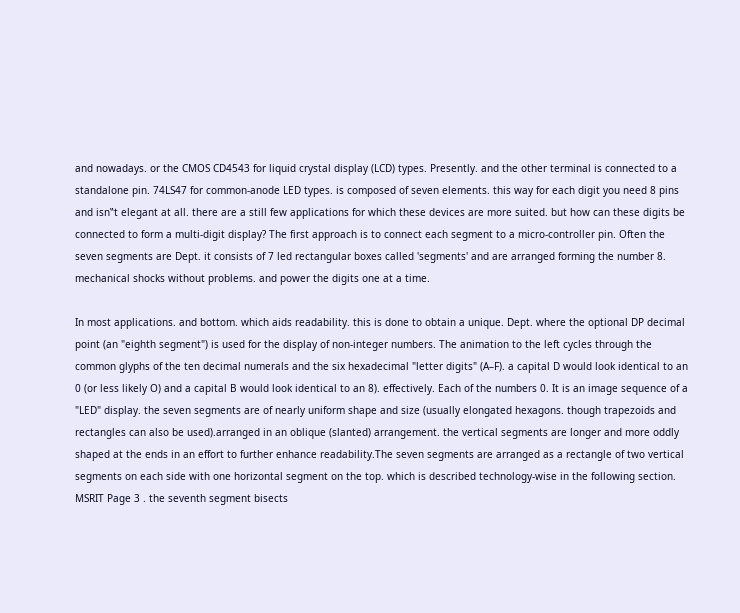and nowadays. or the CMOS CD4543 for liquid crystal display (LCD) types. Presently. and the other terminal is connected to a standalone pin. 74LS47 for common-anode LED types. is composed of seven elements. this way for each digit you need 8 pins and isn‟t elegant at all. there are a still few applications for which these devices are more suited. but how can these digits be connected to form a multi-digit display? The first approach is to connect each segment to a micro-controller pin. Often the seven segments are Dept. it consists of 7 led rectangular boxes called 'segments' and are arranged forming the number 8. mechanical shocks without problems. and power the digits one at a time.

In most applications. and bottom. which aids readability. this is done to obtain a unique. Dept. where the optional DP decimal point (an "eighth segment") is used for the display of non-integer numbers. The animation to the left cycles through the common glyphs of the ten decimal numerals and the six hexadecimal "letter digits" (A–F). a capital D would look identical to an 0 (or less likely O) and a capital B would look identical to an 8). effectively. Each of the numbers 0. It is an image sequence of a "LED" display. the seven segments are of nearly uniform shape and size (usually elongated hexagons. though trapezoids and rectangles can also be used).arranged in an oblique (slanted) arrangement. the vertical segments are longer and more oddly shaped at the ends in an effort to further enhance readability.The seven segments are arranged as a rectangle of two vertical segments on each side with one horizontal segment on the top. which is described technology-wise in the following section. MSRIT Page 3 . the seventh segment bisects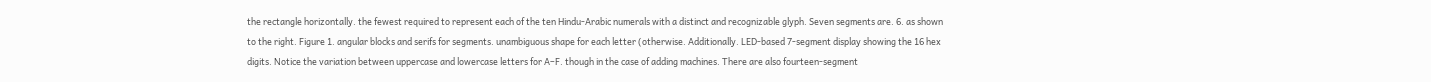the rectangle horizontally. the fewest required to represent each of the ten Hindu-Arabic numerals with a distinct and recognizable glyph. Seven segments are. 6. as shown to the right. Figure 1. angular blocks and serifs for segments. unambiguous shape for each letter (otherwise. Additionally. LED-based 7-segment display showing the 16 hex digits. Notice the variation between uppercase and lowercase letters for A–F. though in the case of adding machines. There are also fourteen-segment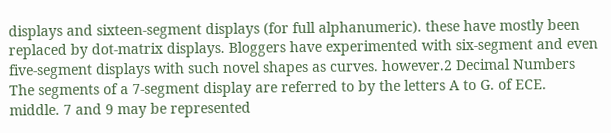displays and sixteen-segment displays (for full alphanumeric). these have mostly been replaced by dot-matrix displays. Bloggers have experimented with six-segment and even five-segment displays with such novel shapes as curves. however.2 Decimal Numbers The segments of a 7-segment display are referred to by the letters A to G. of ECE. middle. 7 and 9 may be represented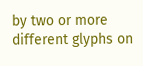by two or more different glyphs on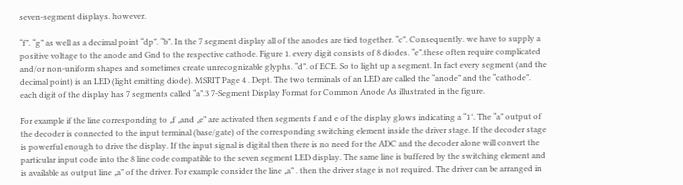seven-segment displays. however.

“f”. “g” as well as a decimal point “dp”. “b”. In the 7 segment display all of the anodes are tied together. “c”. Consequently. we have to supply a positive voltage to the anode and Gnd to the respective cathode. Figure 1. every digit consists of 8 diodes. “e”.these often require complicated and/or non-uniform shapes and sometimes create unrecognizable glyphs. “d”. of ECE. So to light up a segment. In fact every segment (and the decimal point) is an LED (light emitting diode). MSRIT Page 4 . Dept. The two terminals of an LED are called the “anode” and the “cathode”. each digit of the display has 7 segments called “a”.3 7-Segment Display Format for Common Anode As illustrated in the figure.

For example if the line corresponding to „f „and „e‟ are activated then segments f and e of the display glows indicating a “1″. The “a” output of the decoder is connected to the input terminal (base/gate) of the corresponding switching element inside the driver stage. If the decoder stage is powerful enough to drive the display. If the input signal is digital then there is no need for the ADC and the decoder alone will convert the particular input code into the 8 line code compatible to the seven segment LED display. The same line is buffered by the switching element and is available as output line „a‟ of the driver. For example consider the line „a‟ . then the driver stage is not required. The driver can be arranged in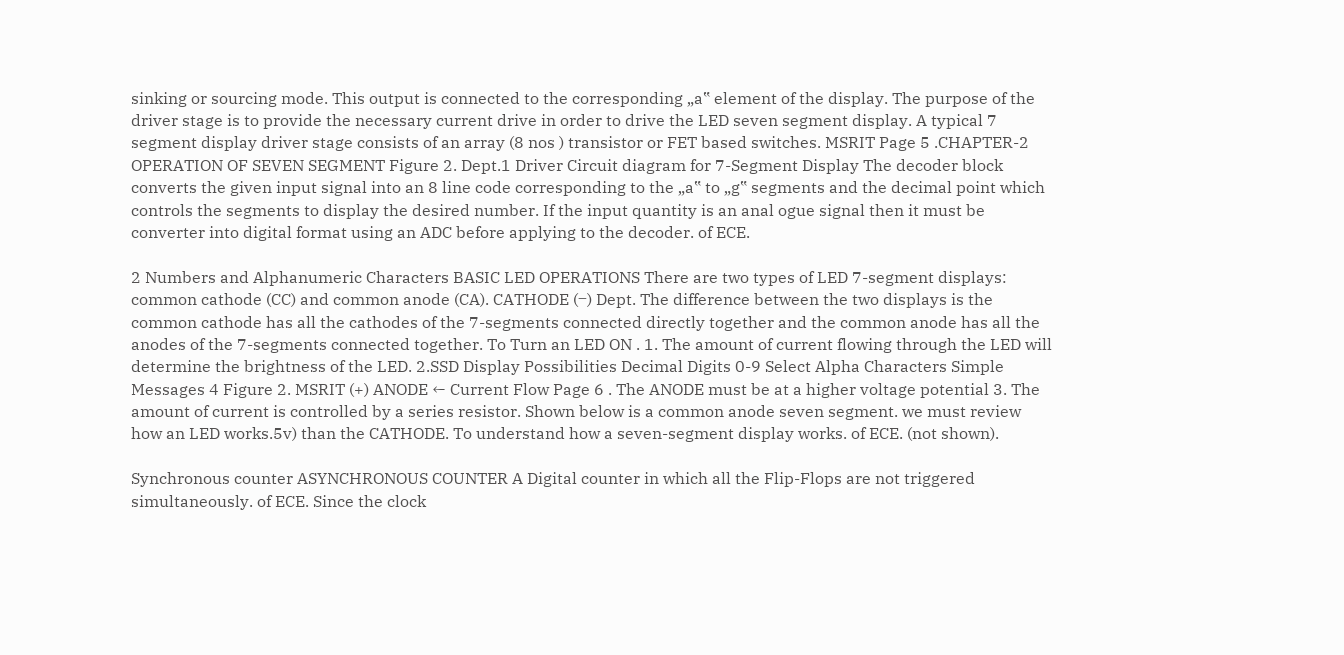sinking or sourcing mode. This output is connected to the corresponding „a‟ element of the display. The purpose of the driver stage is to provide the necessary current drive in order to drive the LED seven segment display. A typical 7 segment display driver stage consists of an array (8 nos ) transistor or FET based switches. MSRIT Page 5 .CHAPTER-2 OPERATION OF SEVEN SEGMENT Figure 2. Dept.1 Driver Circuit diagram for 7-Segment Display The decoder block converts the given input signal into an 8 line code corresponding to the „a‟ to „g‟ segments and the decimal point which controls the segments to display the desired number. If the input quantity is an anal ogue signal then it must be converter into digital format using an ADC before applying to the decoder. of ECE.

2 Numbers and Alphanumeric Characters BASIC LED OPERATIONS There are two types of LED 7-segment displays: common cathode (CC) and common anode (CA). CATHODE (‒) Dept. The difference between the two displays is the common cathode has all the cathodes of the 7-segments connected directly together and the common anode has all the anodes of the 7-segments connected together. To Turn an LED ON . 1. The amount of current flowing through the LED will determine the brightness of the LED. 2.SSD Display Possibilities Decimal Digits 0-9 Select Alpha Characters Simple Messages 4 Figure 2. MSRIT (+) ANODE ← Current Flow Page 6 . The ANODE must be at a higher voltage potential 3. The amount of current is controlled by a series resistor. Shown below is a common anode seven segment. we must review how an LED works.5v) than the CATHODE. To understand how a seven-segment display works. of ECE. (not shown).

Synchronous counter ASYNCHRONOUS COUNTER A Digital counter in which all the Flip-Flops are not triggered simultaneously. of ECE. Since the clock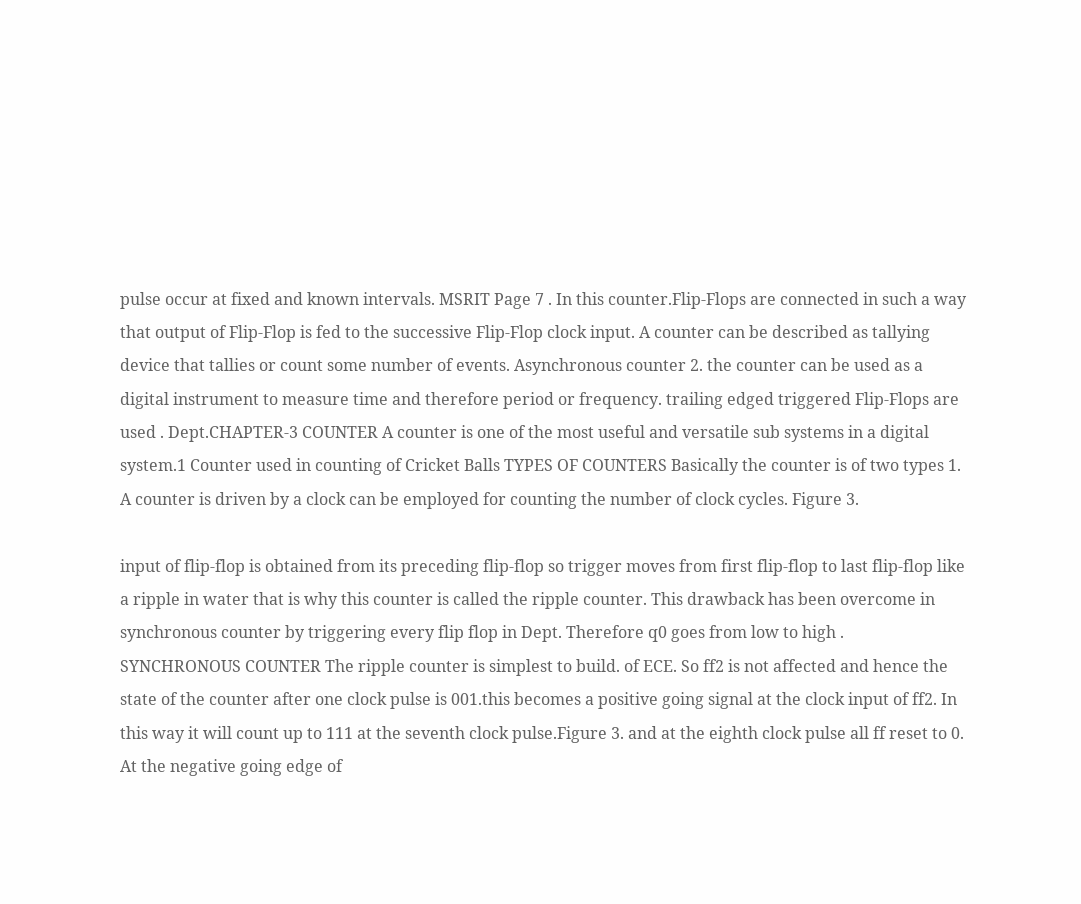pulse occur at fixed and known intervals. MSRIT Page 7 . In this counter.Flip-Flops are connected in such a way that output of Flip-Flop is fed to the successive Flip-Flop clock input. A counter can be described as tallying device that tallies or count some number of events. Asynchronous counter 2. the counter can be used as a digital instrument to measure time and therefore period or frequency. trailing edged triggered Flip-Flops are used . Dept.CHAPTER-3 COUNTER A counter is one of the most useful and versatile sub systems in a digital system.1 Counter used in counting of Cricket Balls TYPES OF COUNTERS Basically the counter is of two types 1. A counter is driven by a clock can be employed for counting the number of clock cycles. Figure 3.

input of flip-flop is obtained from its preceding flip-flop so trigger moves from first flip-flop to last flip-flop like a ripple in water that is why this counter is called the ripple counter. This drawback has been overcome in synchronous counter by triggering every flip flop in Dept. Therefore q0 goes from low to high . SYNCHRONOUS COUNTER The ripple counter is simplest to build. of ECE. So ff2 is not affected and hence the state of the counter after one clock pulse is 001.this becomes a positive going signal at the clock input of ff2. In this way it will count up to 111 at the seventh clock pulse.Figure 3. and at the eighth clock pulse all ff reset to 0. At the negative going edge of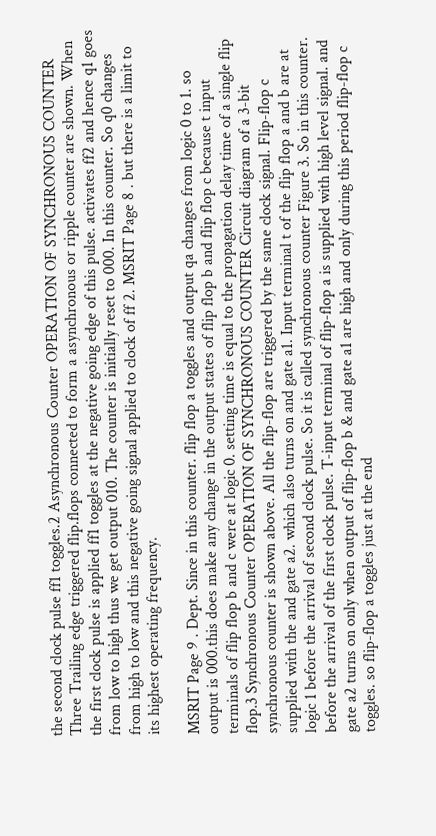the second clock pulse ff1 toggles.2 Asynchronous Counter OPERATION OF SYNCHRONOUS COUNTER Three Trailing edge triggered flip.flops connected to form a asynchronous or ripple counter are shown. When the first clock pulse is applied ff1 toggles at the negative going edge of this pulse. activates ff2 and hence q1 goes from low to high thus we get output 010. The counter is initially reset to 000. In this counter. So q0 changes from high to low and this negative going signal applied to clock of ff 2. MSRIT Page 8 . but there is a limit to its highest operating frequency.

MSRIT Page 9 . Dept. Since in this counter. flip flop a toggles and output qa changes from logic 0 to 1. so output is 000.this does make any change in the output states of flip flop b and flip flop c because t input terminals of flip flop b and c were at logic 0. setting time is equal to the propagation delay time of a single flip flop.3 Synchronous Counter OPERATION OF SYNCHRONOUS COUNTER Circuit diagram of a 3-bit synchronous counter is shown above. All the flip-flop are triggered by the same clock signal. Flip-flop c supplied with the and gate a2. which also turns on and gate a1. Input terminal t of the flip flop a and b are at logic 1 before the arrival of second clock pulse. So it is called synchronous counter Figure 3. So in this counter. before the arrival of the first clock pulse. T-input terminal of flip-flop a is supplied with high level signal. and gate a2 turns on only when output of flip-flop b & and gate a1 are high and only during this period flip-flop c toggles. so flip-flop a toggles just at the end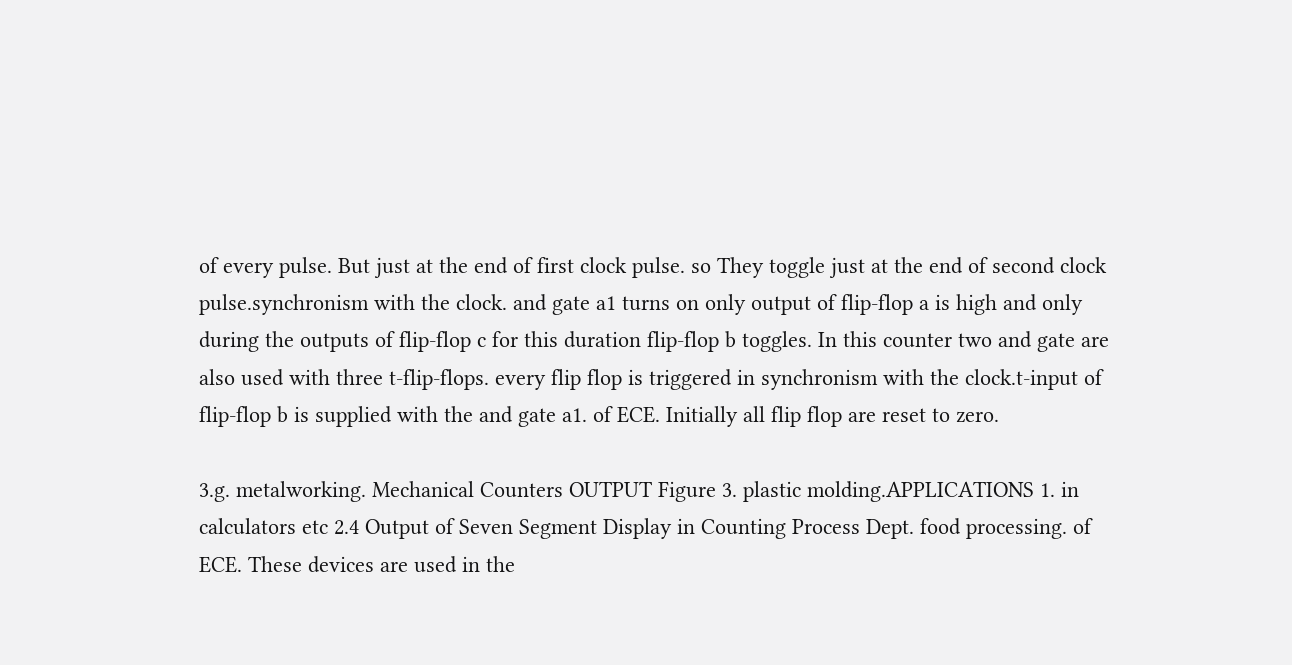of every pulse. But just at the end of first clock pulse. so They toggle just at the end of second clock pulse.synchronism with the clock. and gate a1 turns on only output of flip-flop a is high and only during the outputs of flip-flop c for this duration flip-flop b toggles. In this counter two and gate are also used with three t-flip-flops. every flip flop is triggered in synchronism with the clock.t-input of flip-flop b is supplied with the and gate a1. of ECE. Initially all flip flop are reset to zero.

3.g. metalworking. Mechanical Counters OUTPUT Figure 3. plastic molding.APPLICATIONS 1. in calculators etc 2.4 Output of Seven Segment Display in Counting Process Dept. food processing. of ECE. These devices are used in the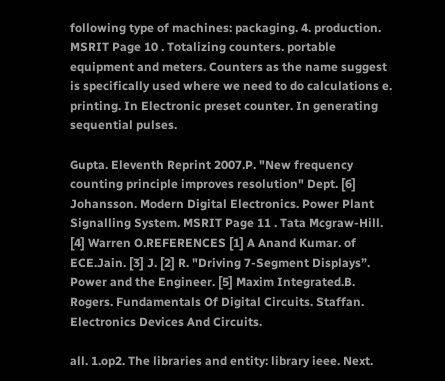following type of machines: packaging. 4. production. MSRIT Page 10 . Totalizing counters. portable equipment and meters. Counters as the name suggest is specifically used where we need to do calculations e. printing. In Electronic preset counter. In generating sequential pulses.

Gupta. Eleventh Reprint 2007.P. "New frequency counting principle improves resolution" Dept. [6] Johansson. Modern Digital Electronics. Power Plant Signalling System. MSRIT Page 11 . Tata Mcgraw-Hill. [4] Warren O.REFERENCES [1] A Anand Kumar. of ECE.Jain. [3] J. [2] R. "Driving 7-Segment Displays”. Power and the Engineer. [5] Maxim Integrated.B. Rogers. Fundamentals Of Digital Circuits. Staffan. Electronics Devices And Circuits.

all. 1.op2. The libraries and entity: library ieee. Next.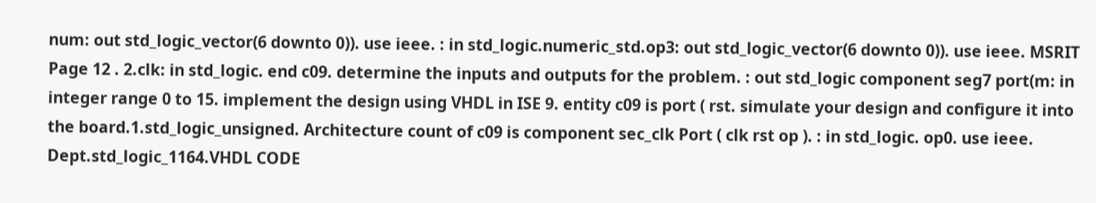num: out std_logic_vector(6 downto 0)). use ieee. : in std_logic.numeric_std.op3: out std_logic_vector(6 downto 0)). use ieee. MSRIT Page 12 . 2.clk: in std_logic. end c09. determine the inputs and outputs for the problem. : out std_logic component seg7 port(m: in integer range 0 to 15. implement the design using VHDL in ISE 9. entity c09 is port ( rst. simulate your design and configure it into the board.1.std_logic_unsigned. Architecture count of c09 is component sec_clk Port ( clk rst op ). : in std_logic. op0. use ieee. Dept.std_logic_1164.VHDL CODE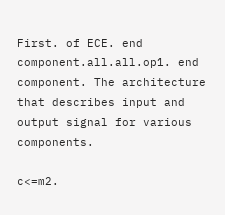First. of ECE. end component.all.all.op1. end component. The architecture that describes input and output signal for various components.

c<=m2.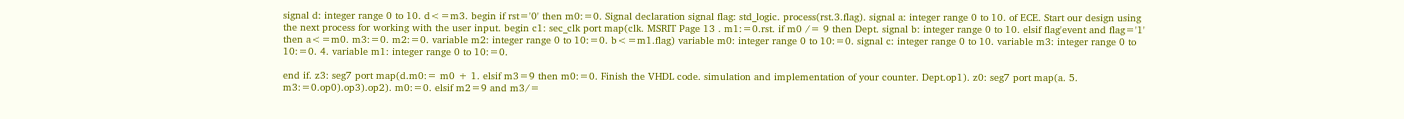signal d: integer range 0 to 10. d<=m3. begin if rst='0' then m0:=0. Signal declaration signal flag: std_logic. process(rst.3.flag). signal a: integer range 0 to 10. of ECE. Start our design using the next process for working with the user input. begin c1: sec_clk port map(clk. MSRIT Page 13 . m1:=0.rst. if m0 /= 9 then Dept. signal b: integer range 0 to 10. elsif flag'event and flag='1' then a<=m0. m3:=0. m2:=0. variable m2: integer range 0 to 10:=0. b<=m1.flag) variable m0: integer range 0 to 10:=0. signal c: integer range 0 to 10. variable m3: integer range 0 to 10:=0. 4. variable m1: integer range 0 to 10:=0.

end if. z3: seg7 port map(d.m0:= m0 + 1. elsif m3=9 then m0:=0. Finish the VHDL code. simulation and implementation of your counter. Dept.op1). z0: seg7 port map(a. 5. m3:=0.op0).op3).op2). m0:=0. elsif m2=9 and m3/=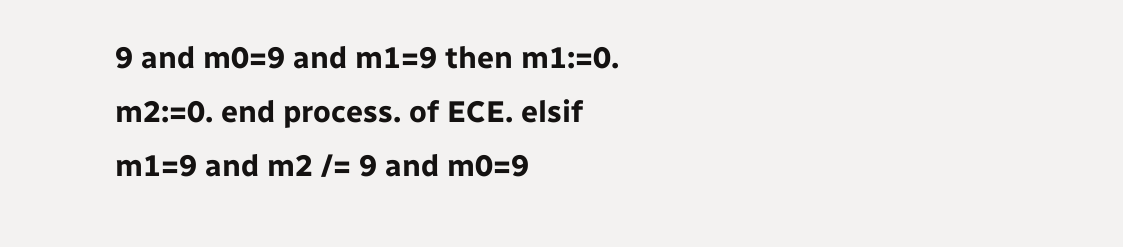9 and m0=9 and m1=9 then m1:=0. m2:=0. end process. of ECE. elsif m1=9 and m2 /= 9 and m0=9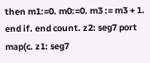then m1:=0. m0:=0. m3 := m3 + 1. end if. end count. z2: seg7 port map(c. z1: seg7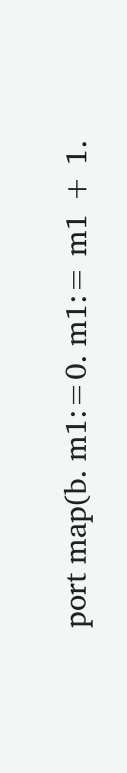port map(b. m1:=0. m1:= m1 + 1.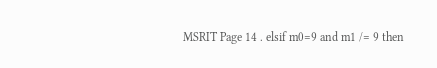MSRIT Page 14 . elsif m0=9 and m1 /= 9 then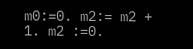m0:=0. m2:= m2 + 1. m2 :=0.